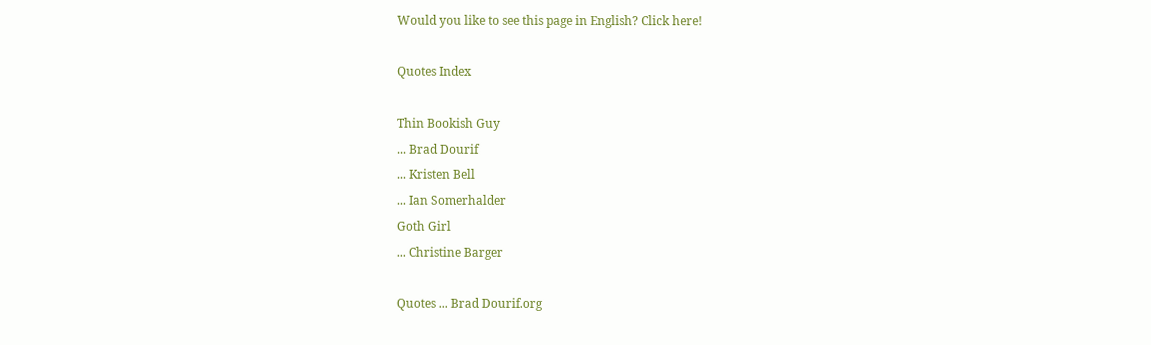Would you like to see this page in English? Click here!

Quotes Index

Thin Bookish Guy
... Brad Dourif
... Kristen Bell
... Ian Somerhalder
Goth Girl
... Christine Barger

Quotes ... Brad Dourif.org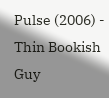Pulse (2006) - Thin Bookish Guy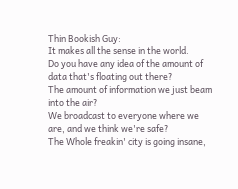Thin Bookish Guy:
It makes all the sense in the world.
Do you have any idea of the amount of data that's floating out there?
The amount of information we just beam into the air?
We broadcast to everyone where we are, and we think we're safe?
The Whole freakin' city is going insane,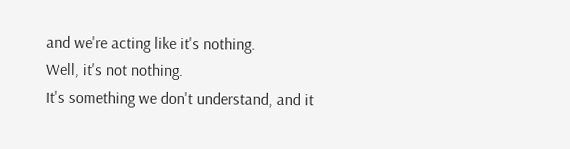and we're acting like it's nothing.
Well, it's not nothing.
It's something we don't understand, and it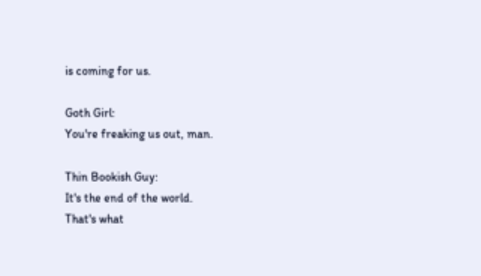is coming for us.

Goth Girl:
You're freaking us out, man.

Thin Bookish Guy:
It's the end of the world.
That's what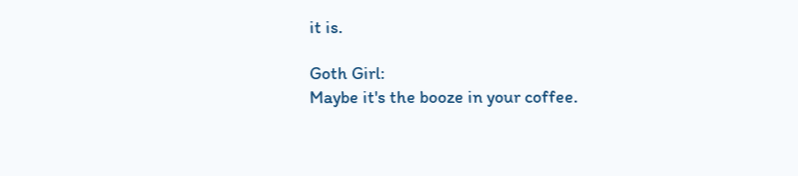it is.

Goth Girl:
Maybe it's the booze in your coffee.